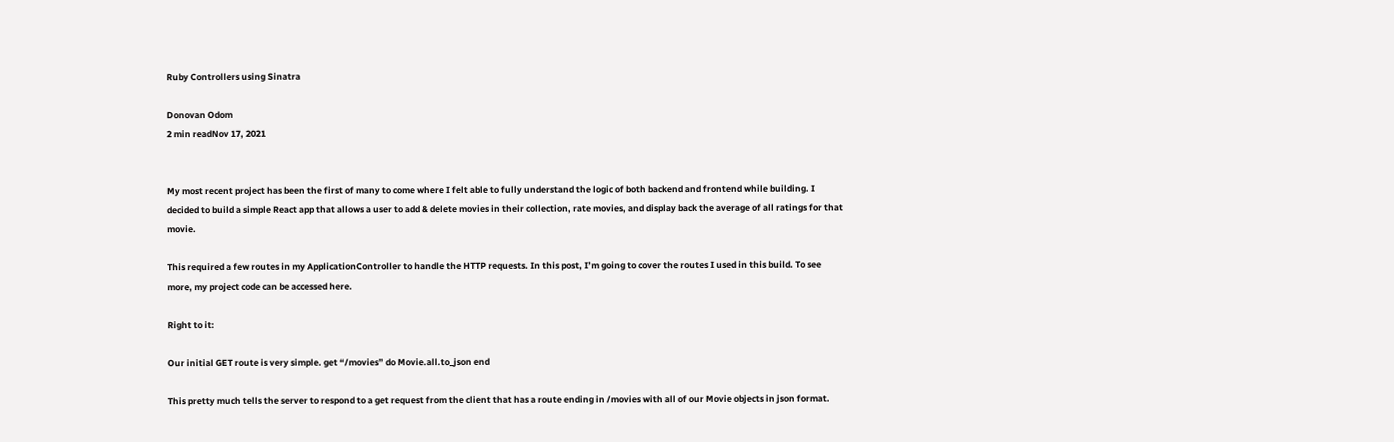Ruby Controllers using Sinatra

Donovan Odom
2 min readNov 17, 2021


My most recent project has been the first of many to come where I felt able to fully understand the logic of both backend and frontend while building. I decided to build a simple React app that allows a user to add & delete movies in their collection, rate movies, and display back the average of all ratings for that movie.

This required a few routes in my ApplicationController to handle the HTTP requests. In this post, I’m going to cover the routes I used in this build. To see more, my project code can be accessed here.

Right to it:

Our initial GET route is very simple. get “/movies” do Movie.all.to_json end

This pretty much tells the server to respond to a get request from the client that has a route ending in /movies with all of our Movie objects in json format.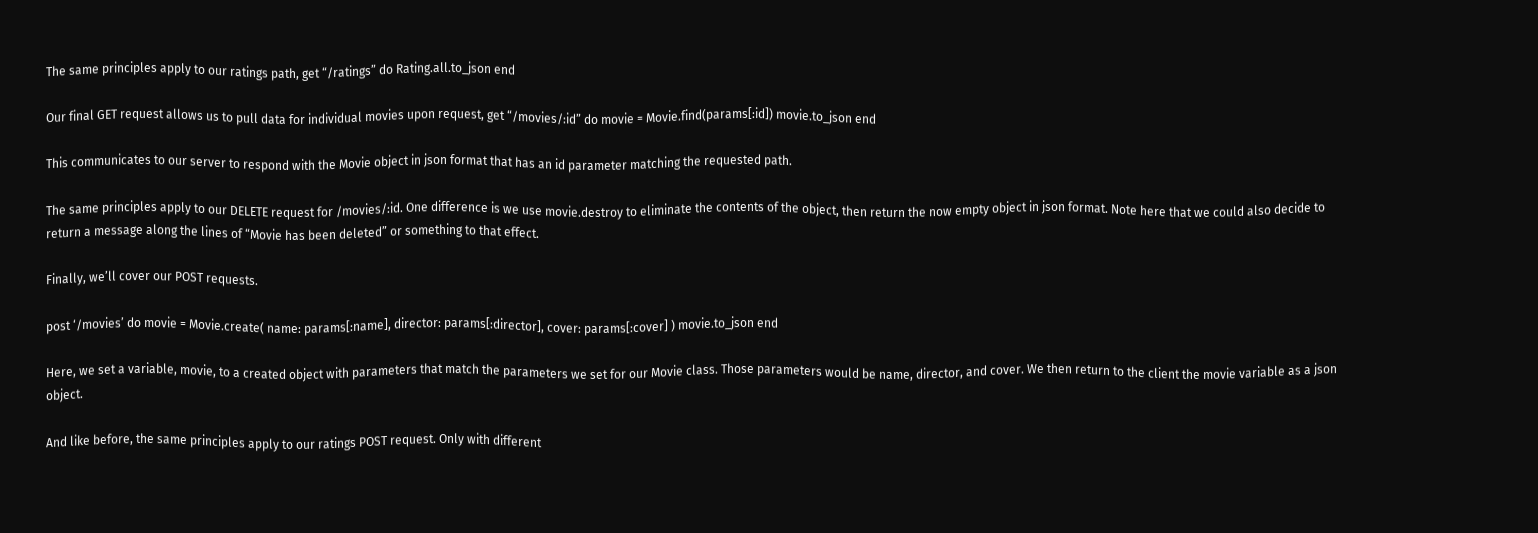The same principles apply to our ratings path, get “/ratings” do Rating.all.to_json end

Our final GET request allows us to pull data for individual movies upon request, get “/movies/:id” do movie = Movie.find(params[:id]) movie.to_json end

This communicates to our server to respond with the Movie object in json format that has an id parameter matching the requested path.

The same principles apply to our DELETE request for /movies/:id. One difference is we use movie.destroy to eliminate the contents of the object, then return the now empty object in json format. Note here that we could also decide to return a message along the lines of “Movie has been deleted” or something to that effect.

Finally, we’ll cover our POST requests.

post ‘/movies’ do movie = Movie.create( name: params[:name], director: params[:director], cover: params[:cover] ) movie.to_json end

Here, we set a variable, movie, to a created object with parameters that match the parameters we set for our Movie class. Those parameters would be name, director, and cover. We then return to the client the movie variable as a json object.

And like before, the same principles apply to our ratings POST request. Only with different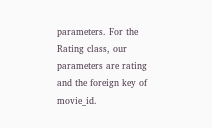parameters. For the Rating class, our parameters are rating and the foreign key of movie_id.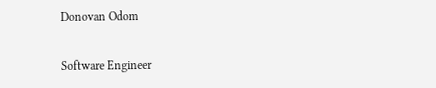Donovan Odom

Software Engineer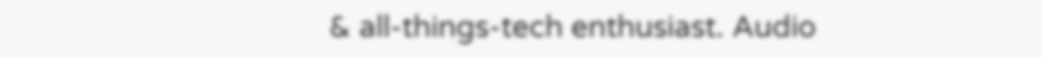& all-things-tech enthusiast. Audio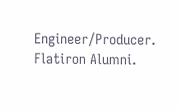Engineer/Producer. Flatiron Alumni.